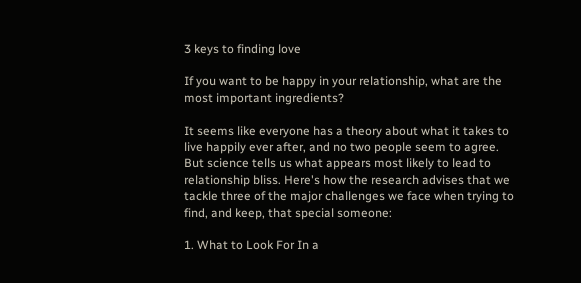3 keys to finding love

If you want to be happy in your relationship, what are the most important ingredients?

It seems like everyone has a theory about what it takes to live happily ever after, and no two people seem to agree. But science tells us what appears most likely to lead to relationship bliss. Here's how the research advises that we tackle three of the major challenges we face when trying to find, and keep, that special someone:

1. What to Look For In a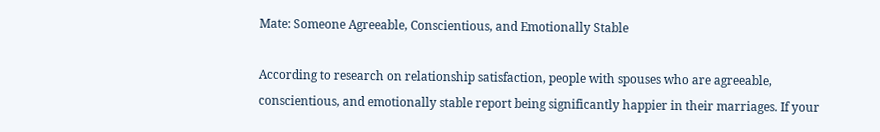Mate: Someone Agreeable, Conscientious, and Emotionally Stable

According to research on relationship satisfaction, people with spouses who are agreeable, conscientious, and emotionally stable report being significantly happier in their marriages. If your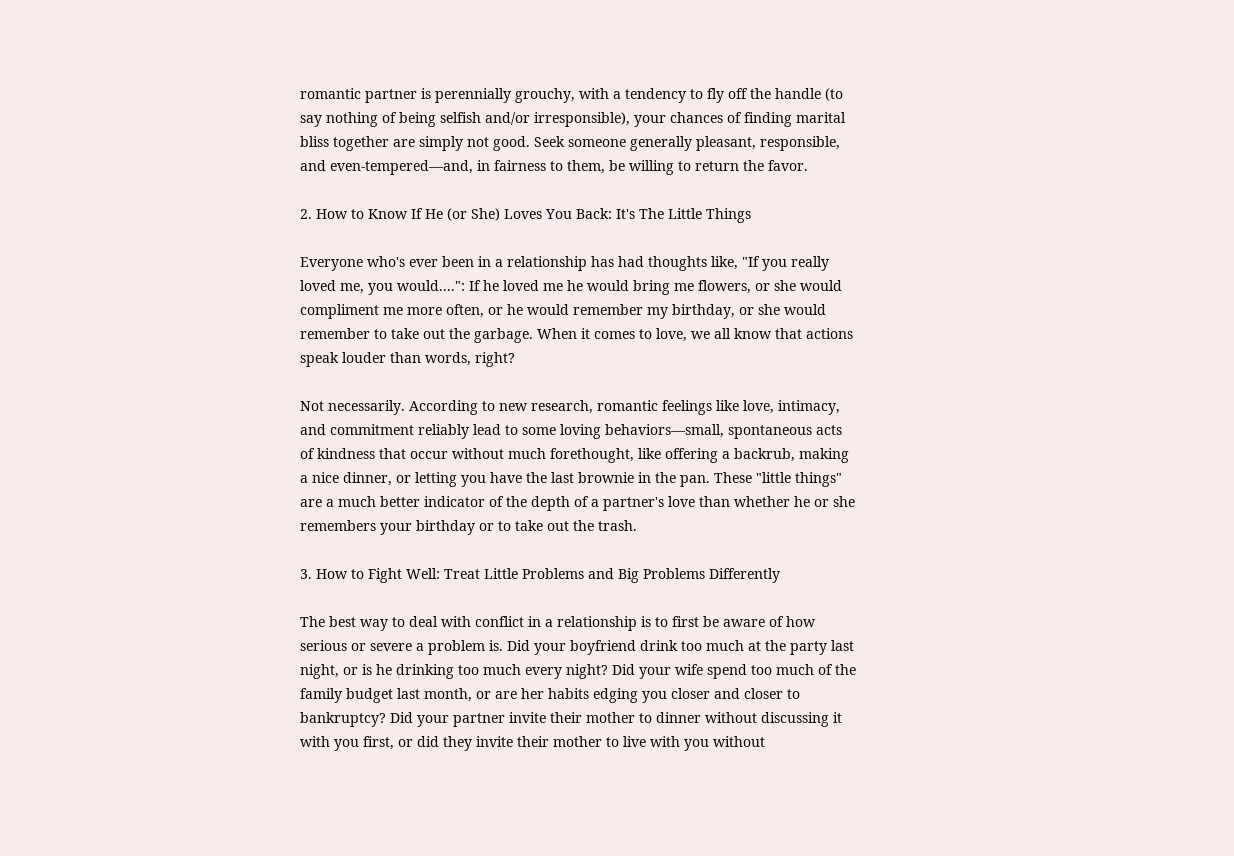romantic partner is perennially grouchy, with a tendency to fly off the handle (to say nothing of being selfish and/or irresponsible), your chances of finding marital bliss together are simply not good. Seek someone generally pleasant, responsible, and even-tempered—and, in fairness to them, be willing to return the favor.

2. How to Know If He (or She) Loves You Back: It's The Little Things

Everyone who's ever been in a relationship has had thoughts like, "If you really loved me, you would....": If he loved me he would bring me flowers, or she would compliment me more often, or he would remember my birthday, or she would remember to take out the garbage. When it comes to love, we all know that actions speak louder than words, right?

Not necessarily. According to new research, romantic feelings like love, intimacy, and commitment reliably lead to some loving behaviors—small, spontaneous acts of kindness that occur without much forethought, like offering a backrub, making a nice dinner, or letting you have the last brownie in the pan. These "little things" are a much better indicator of the depth of a partner's love than whether he or she remembers your birthday or to take out the trash.

3. How to Fight Well: Treat Little Problems and Big Problems Differently

The best way to deal with conflict in a relationship is to first be aware of how serious or severe a problem is. Did your boyfriend drink too much at the party last night, or is he drinking too much every night? Did your wife spend too much of the family budget last month, or are her habits edging you closer and closer to bankruptcy? Did your partner invite their mother to dinner without discussing it with you first, or did they invite their mother to live with you without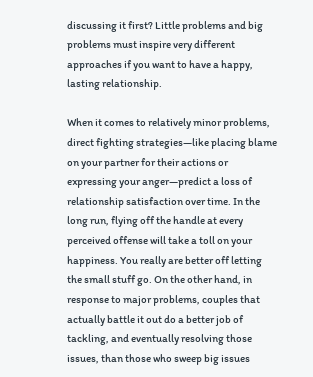discussing it first? Little problems and big problems must inspire very different approaches if you want to have a happy, lasting relationship.

When it comes to relatively minor problems, direct fighting strategies—like placing blame on your partner for their actions or expressing your anger—predict a loss of relationship satisfaction over time. In the long run, flying off the handle at every perceived offense will take a toll on your happiness. You really are better off letting the small stuff go. On the other hand, in response to major problems, couples that actually battle it out do a better job of tackling, and eventually resolving those issues, than those who sweep big issues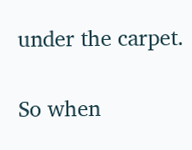under the carpet.

So when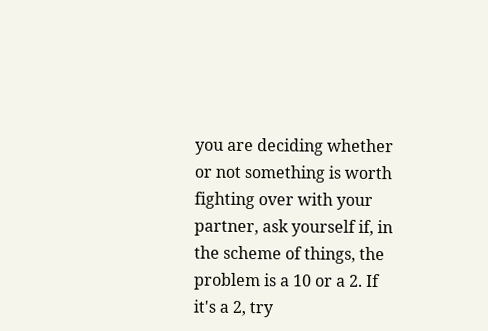you are deciding whether or not something is worth fighting over with your partner, ask yourself if, in the scheme of things, the problem is a 10 or a 2. If it's a 2, try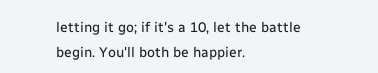letting it go; if it's a 10, let the battle begin. You'll both be happier.